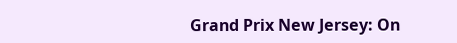Grand Prix New Jersey: On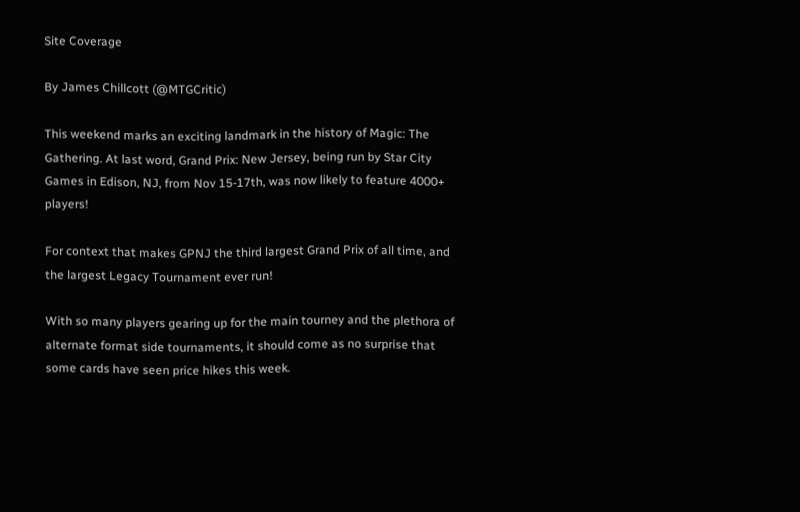Site Coverage

By James Chillcott (@MTGCritic)

This weekend marks an exciting landmark in the history of Magic: The Gathering. At last word, Grand Prix: New Jersey, being run by Star City Games in Edison, NJ, from Nov 15-17th, was now likely to feature 4000+ players!

For context that makes GPNJ the third largest Grand Prix of all time, and the largest Legacy Tournament ever run!

With so many players gearing up for the main tourney and the plethora of alternate format side tournaments, it should come as no surprise that some cards have seen price hikes this week.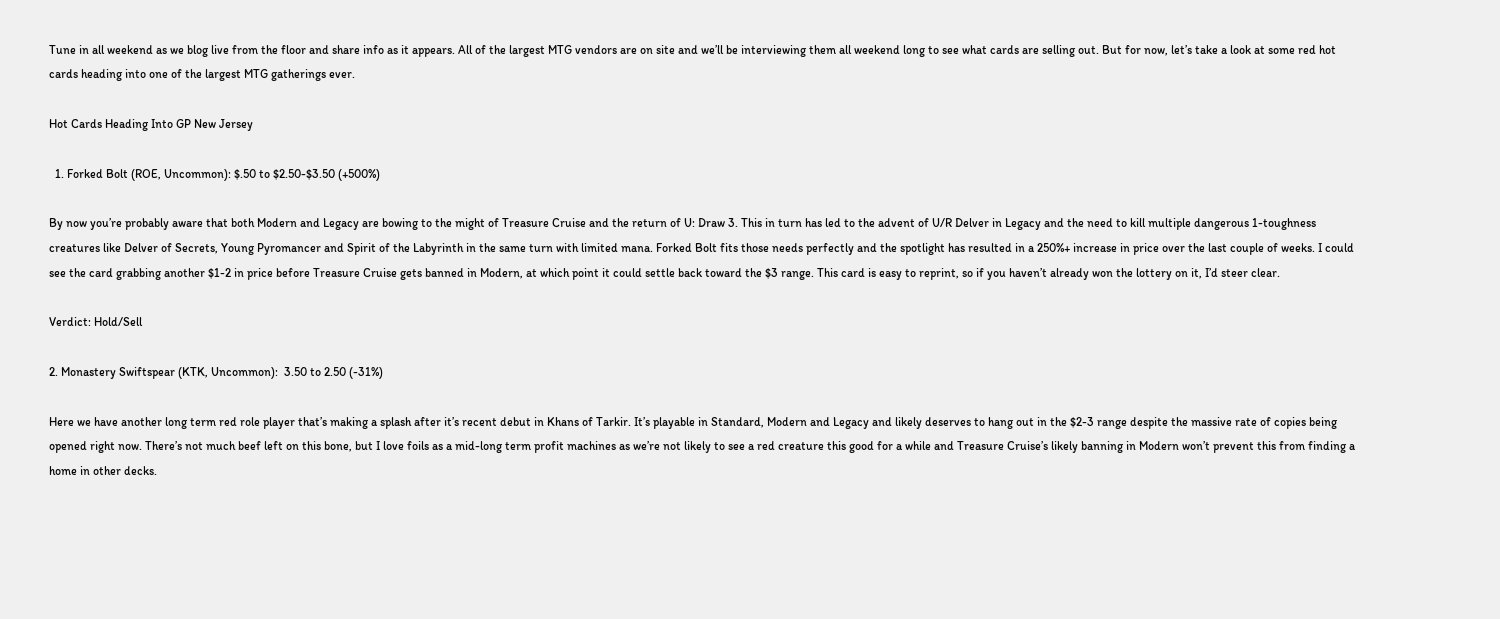Tune in all weekend as we blog live from the floor and share info as it appears. All of the largest MTG vendors are on site and we’ll be interviewing them all weekend long to see what cards are selling out. But for now, let’s take a look at some red hot cards heading into one of the largest MTG gatherings ever.

Hot Cards Heading Into GP New Jersey

  1. Forked Bolt (ROE, Uncommon): $.50 to $2.50-$3.50 (+500%)

By now you’re probably aware that both Modern and Legacy are bowing to the might of Treasure Cruise and the return of U: Draw 3. This in turn has led to the advent of U/R Delver in Legacy and the need to kill multiple dangerous 1-toughness creatures like Delver of Secrets, Young Pyromancer and Spirit of the Labyrinth in the same turn with limited mana. Forked Bolt fits those needs perfectly and the spotlight has resulted in a 250%+ increase in price over the last couple of weeks. I could see the card grabbing another $1-2 in price before Treasure Cruise gets banned in Modern, at which point it could settle back toward the $3 range. This card is easy to reprint, so if you haven’t already won the lottery on it, I’d steer clear.

Verdict: Hold/Sell

2. Monastery Swiftspear (KTK, Uncommon):  3.50 to 2.50 (-31%)

Here we have another long term red role player that’s making a splash after it’s recent debut in Khans of Tarkir. It’s playable in Standard, Modern and Legacy and likely deserves to hang out in the $2-3 range despite the massive rate of copies being opened right now. There’s not much beef left on this bone, but I love foils as a mid-long term profit machines as we’re not likely to see a red creature this good for a while and Treasure Cruise’s likely banning in Modern won’t prevent this from finding a home in other decks.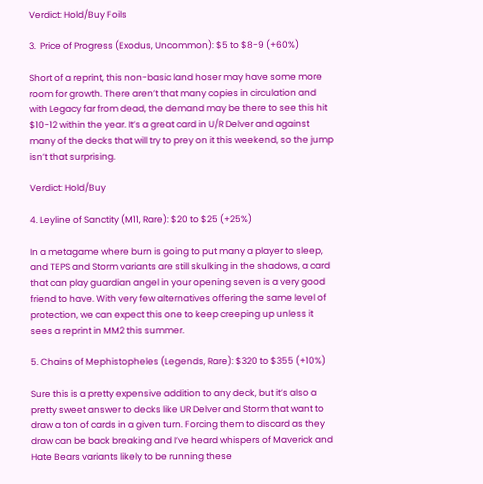Verdict: Hold/Buy Foils

3.  Price of Progress (Exodus, Uncommon): $5 to $8-9 (+60%)

Short of a reprint, this non-basic land hoser may have some more room for growth. There aren’t that many copies in circulation and with Legacy far from dead, the demand may be there to see this hit $10-12 within the year. It’s a great card in U/R Delver and against many of the decks that will try to prey on it this weekend, so the jump isn’t that surprising.

Verdict: Hold/Buy

4. Leyline of Sanctity (M11, Rare): $20 to $25 (+25%)

In a metagame where burn is going to put many a player to sleep, and TEPS and Storm variants are still skulking in the shadows, a card that can play guardian angel in your opening seven is a very good friend to have. With very few alternatives offering the same level of protection, we can expect this one to keep creeping up unless it sees a reprint in MM2 this summer.

5. Chains of Mephistopheles (Legends, Rare): $320 to $355 (+10%)

Sure this is a pretty expensive addition to any deck, but it’s also a pretty sweet answer to decks like UR Delver and Storm that want to draw a ton of cards in a given turn. Forcing them to discard as they draw can be back breaking and I’ve heard whispers of Maverick and Hate Bears variants likely to be running these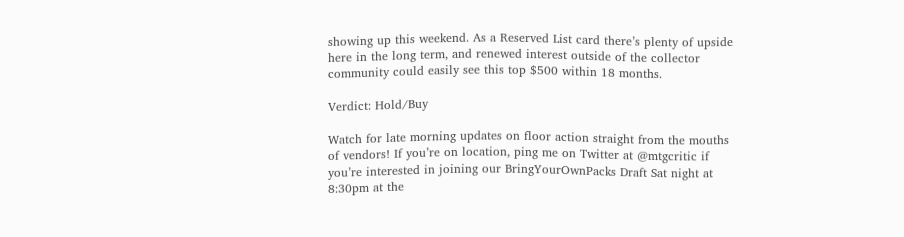showing up this weekend. As a Reserved List card there’s plenty of upside here in the long term, and renewed interest outside of the collector community could easily see this top $500 within 18 months.

Verdict: Hold/Buy

Watch for late morning updates on floor action straight from the mouths of vendors! If you’re on location, ping me on Twitter at @mtgcritic if you’re interested in joining our BringYourOwnPacks Draft Sat night at 8:30pm at the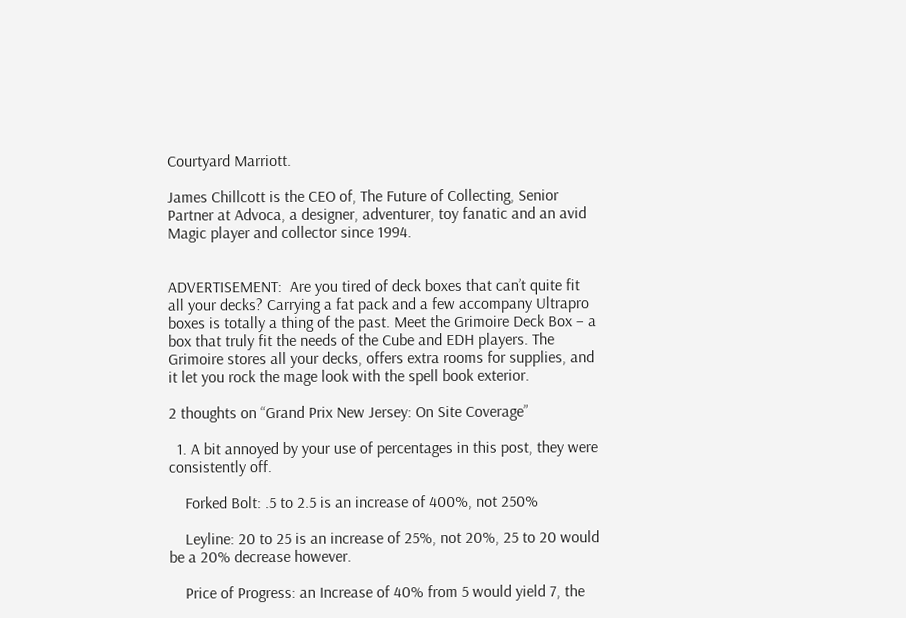Courtyard Marriott.

James Chillcott is the CEO of, The Future of Collecting, Senior Partner at Advoca, a designer, adventurer, toy fanatic and an avid Magic player and collector since 1994.


ADVERTISEMENT:  Are you tired of deck boxes that can’t quite fit all your decks? Carrying a fat pack and a few accompany Ultrapro boxes is totally a thing of the past. Meet the Grimoire Deck Box – a box that truly fit the needs of the Cube and EDH players. The Grimoire stores all your decks, offers extra rooms for supplies, and it let you rock the mage look with the spell book exterior.

2 thoughts on “Grand Prix New Jersey: On Site Coverage”

  1. A bit annoyed by your use of percentages in this post, they were consistently off.

    Forked Bolt: .5 to 2.5 is an increase of 400%, not 250%

    Leyline: 20 to 25 is an increase of 25%, not 20%, 25 to 20 would be a 20% decrease however.

    Price of Progress: an Increase of 40% from 5 would yield 7, the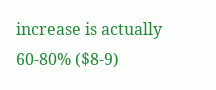increase is actually 60-80% ($8-9)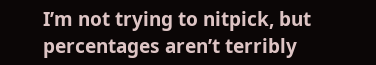I’m not trying to nitpick, but percentages aren’t terribly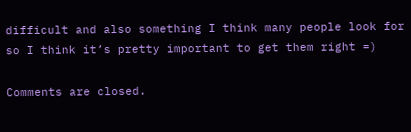difficult and also something I think many people look for so I think it’s pretty important to get them right =)

Comments are closed.